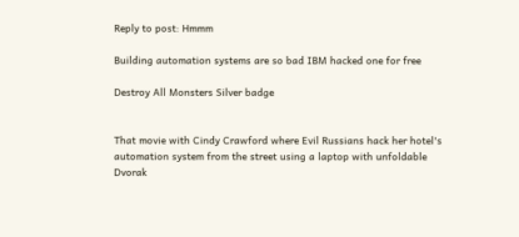Reply to post: Hmmm

Building automation systems are so bad IBM hacked one for free

Destroy All Monsters Silver badge


That movie with Cindy Crawford where Evil Russians hack her hotel's automation system from the street using a laptop with unfoldable Dvorak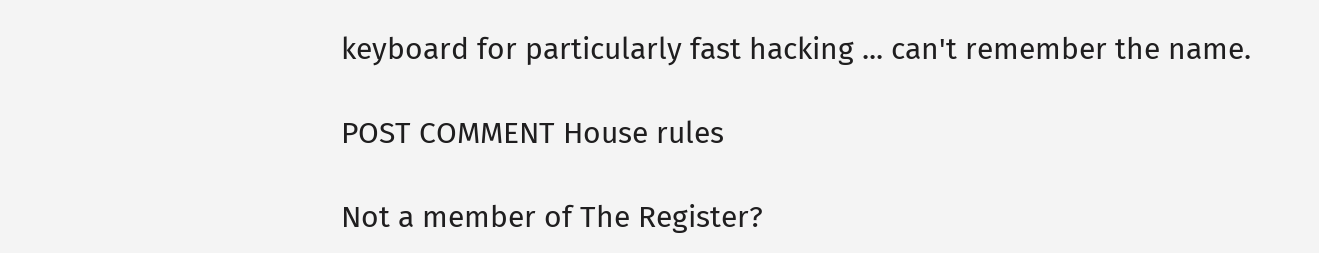keyboard for particularly fast hacking ... can't remember the name.

POST COMMENT House rules

Not a member of The Register?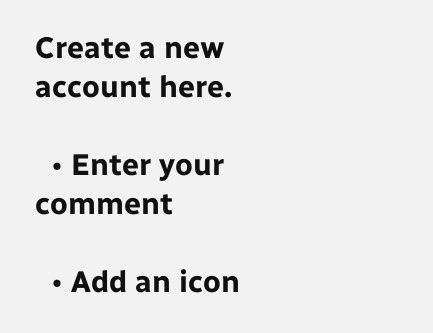Create a new account here.

  • Enter your comment

  • Add an icon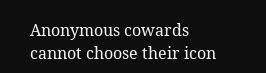Anonymous cowards cannot choose their icon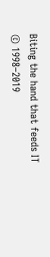Biting the hand that feeds IT © 1998–2019